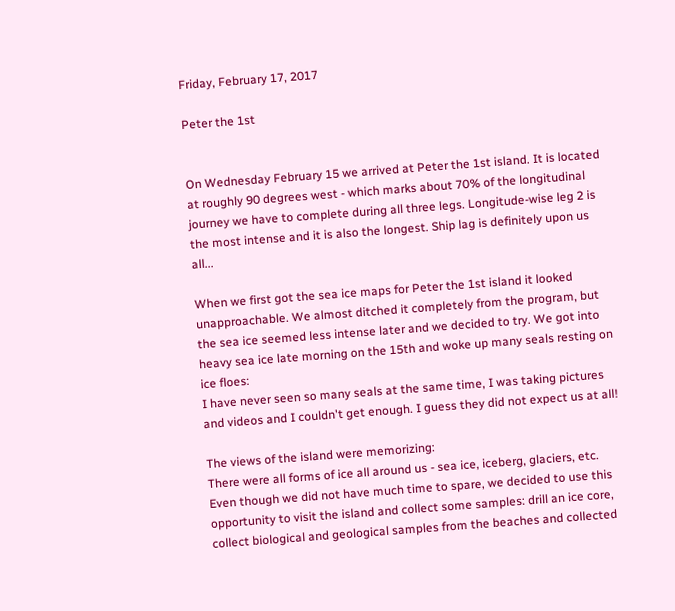Friday, February 17, 2017

Peter the 1st


On Wednesday February 15 we arrived at Peter the 1st island. It is located at roughly 90 degrees west - which marks about 70% of the longitudinal journey we have to complete during all three legs. Longitude-wise leg 2 is the most intense and it is also the longest. Ship lag is definitely upon us all...

When we first got the sea ice maps for Peter the 1st island it looked unapproachable. We almost ditched it completely from the program, but the sea ice seemed less intense later and we decided to try. We got into heavy sea ice late morning on the 15th and woke up many seals resting on ice floes:
I have never seen so many seals at the same time, I was taking pictures and videos and I couldn't get enough. I guess they did not expect us at all!

The views of the island were memorizing:
There were all forms of ice all around us - sea ice, iceberg, glaciers, etc. Even though we did not have much time to spare, we decided to use this opportunity to visit the island and collect some samples: drill an ice core, collect biological and geological samples from the beaches and collected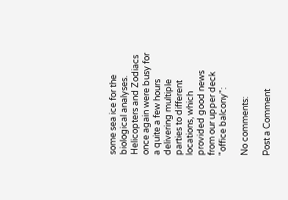some sea ice for the biological analyses. Helicopters and Zodiacs once again were busy for a quite a few hours delivering multiple parties to different locations, which provided good news from our upper deck "office balcony":

No comments:

Post a Comment